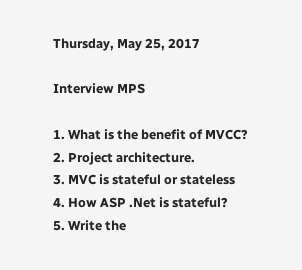Thursday, May 25, 2017

Interview MPS

1. What is the benefit of MVCC?
2. Project architecture.
3. MVC is stateful or stateless
4. How ASP .Net is stateful?
5. Write the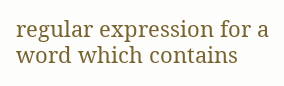regular expression for a word which contains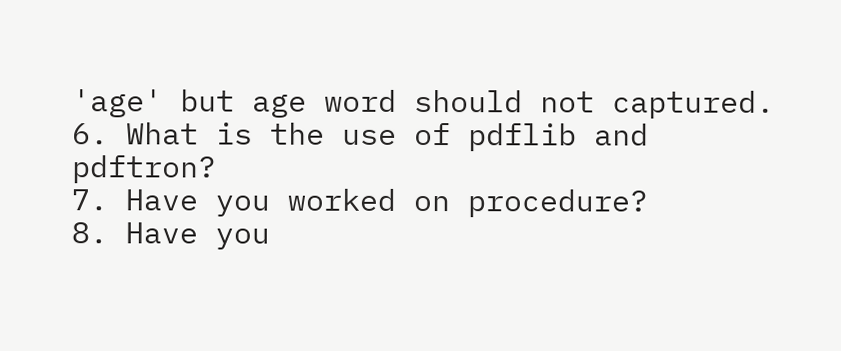'age' but age word should not captured.
6. What is the use of pdflib and pdftron?
7. Have you worked on procedure?
8. Have you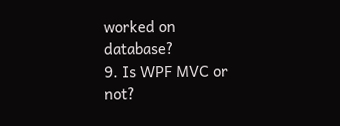worked on database?
9. Is WPF MVC or not?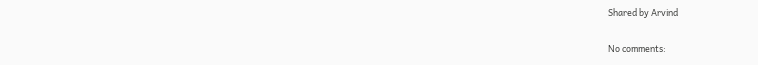Shared by Arvind

No comments: